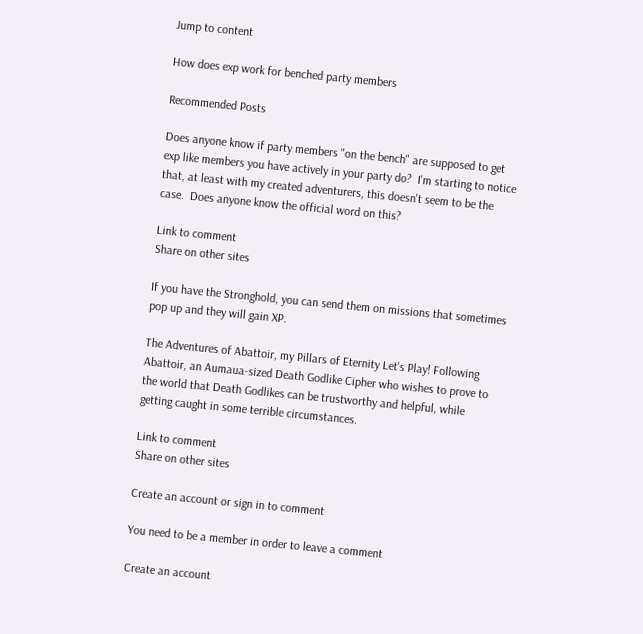Jump to content

How does exp work for benched party members

Recommended Posts

Does anyone know if party members "on the bench" are supposed to get exp like members you have actively in your party do?  I'm starting to notice that, at least with my created adventurers, this doesn't seem to be the case.  Does anyone know the official word on this?

Link to comment
Share on other sites

If you have the Stronghold, you can send them on missions that sometimes pop up and they will gain XP.

The Adventures of Abattoir, my Pillars of Eternity Let's Play! Following Abattoir, an Aumaua-sized Death Godlike Cipher who wishes to prove to the world that Death Godlikes can be trustworthy and helpful, while getting caught in some terrible circumstances.

Link to comment
Share on other sites

Create an account or sign in to comment

You need to be a member in order to leave a comment

Create an account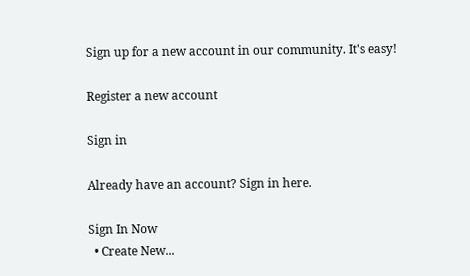Sign up for a new account in our community. It's easy!

Register a new account

Sign in

Already have an account? Sign in here.

Sign In Now
  • Create New...